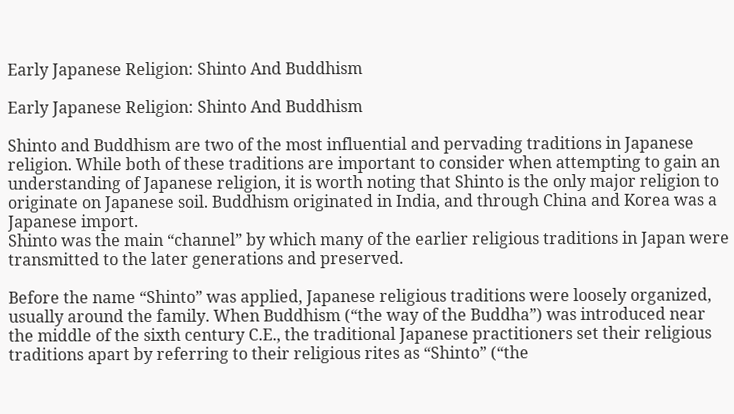Early Japanese Religion: Shinto And Buddhism

Early Japanese Religion: Shinto And Buddhism

Shinto and Buddhism are two of the most influential and pervading traditions in Japanese religion. While both of these traditions are important to consider when attempting to gain an understanding of Japanese religion, it is worth noting that Shinto is the only major religion to originate on Japanese soil. Buddhism originated in India, and through China and Korea was a Japanese import.
Shinto was the main “channel” by which many of the earlier religious traditions in Japan were transmitted to the later generations and preserved.

Before the name “Shinto” was applied, Japanese religious traditions were loosely organized, usually around the family. When Buddhism (“the way of the Buddha”) was introduced near the middle of the sixth century C.E., the traditional Japanese practitioners set their religious traditions apart by referring to their religious rites as “Shinto” (“the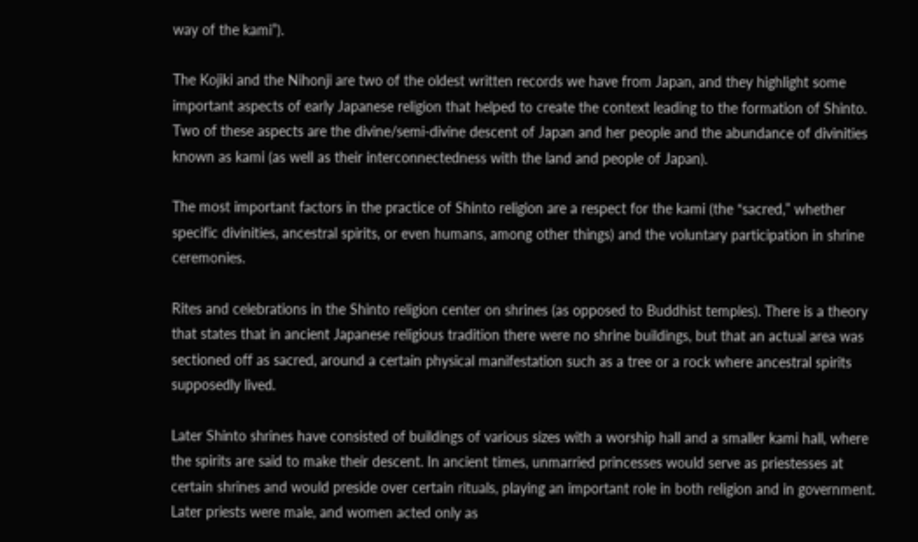way of the kami”).

The Kojiki and the Nihonji are two of the oldest written records we have from Japan, and they highlight some important aspects of early Japanese religion that helped to create the context leading to the formation of Shinto. Two of these aspects are the divine/semi-divine descent of Japan and her people and the abundance of divinities known as kami (as well as their interconnectedness with the land and people of Japan).

The most important factors in the practice of Shinto religion are a respect for the kami (the “sacred,” whether specific divinities, ancestral spirits, or even humans, among other things) and the voluntary participation in shrine ceremonies.

Rites and celebrations in the Shinto religion center on shrines (as opposed to Buddhist temples). There is a theory that states that in ancient Japanese religious tradition there were no shrine buildings, but that an actual area was sectioned off as sacred, around a certain physical manifestation such as a tree or a rock where ancestral spirits supposedly lived.

Later Shinto shrines have consisted of buildings of various sizes with a worship hall and a smaller kami hall, where the spirits are said to make their descent. In ancient times, unmarried princesses would serve as priestesses at certain shrines and would preside over certain rituals, playing an important role in both religion and in government. Later priests were male, and women acted only as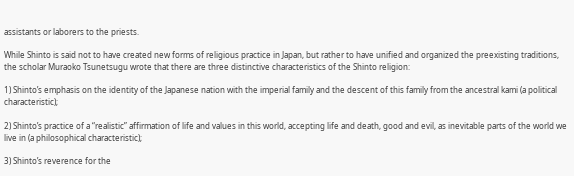assistants or laborers to the priests.

While Shinto is said not to have created new forms of religious practice in Japan, but rather to have unified and organized the preexisting traditions, the scholar Muraoko Tsunetsugu wrote that there are three distinctive characteristics of the Shinto religion:

1) Shinto’s emphasis on the identity of the Japanese nation with the imperial family and the descent of this family from the ancestral kami (a political characteristic);

2) Shinto’s practice of a “realistic” affirmation of life and values in this world, accepting life and death, good and evil, as inevitable parts of the world we live in (a philosophical characteristic);

3) Shinto’s reverence for the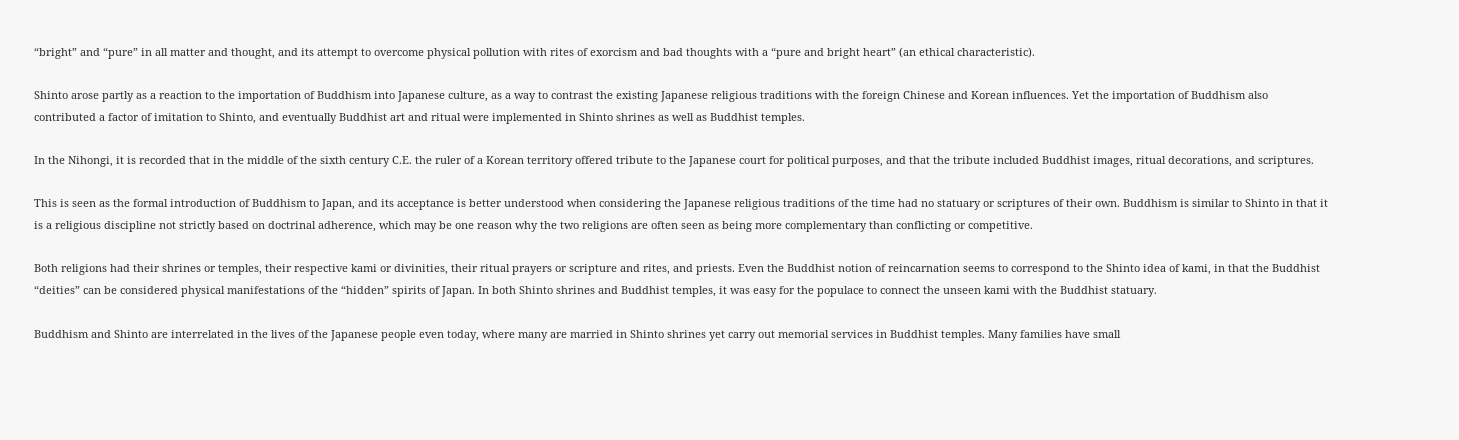“bright” and “pure” in all matter and thought, and its attempt to overcome physical pollution with rites of exorcism and bad thoughts with a “pure and bright heart” (an ethical characteristic).

Shinto arose partly as a reaction to the importation of Buddhism into Japanese culture, as a way to contrast the existing Japanese religious traditions with the foreign Chinese and Korean influences. Yet the importation of Buddhism also contributed a factor of imitation to Shinto, and eventually Buddhist art and ritual were implemented in Shinto shrines as well as Buddhist temples.

In the Nihongi, it is recorded that in the middle of the sixth century C.E. the ruler of a Korean territory offered tribute to the Japanese court for political purposes, and that the tribute included Buddhist images, ritual decorations, and scriptures.

This is seen as the formal introduction of Buddhism to Japan, and its acceptance is better understood when considering the Japanese religious traditions of the time had no statuary or scriptures of their own. Buddhism is similar to Shinto in that it is a religious discipline not strictly based on doctrinal adherence, which may be one reason why the two religions are often seen as being more complementary than conflicting or competitive.

Both religions had their shrines or temples, their respective kami or divinities, their ritual prayers or scripture and rites, and priests. Even the Buddhist notion of reincarnation seems to correspond to the Shinto idea of kami, in that the Buddhist “deities” can be considered physical manifestations of the “hidden” spirits of Japan. In both Shinto shrines and Buddhist temples, it was easy for the populace to connect the unseen kami with the Buddhist statuary.

Buddhism and Shinto are interrelated in the lives of the Japanese people even today, where many are married in Shinto shrines yet carry out memorial services in Buddhist temples. Many families have small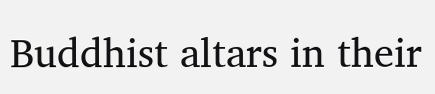Buddhist altars in their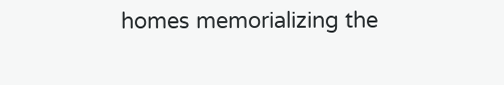homes memorializing the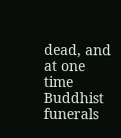dead, and at one time Buddhist funerals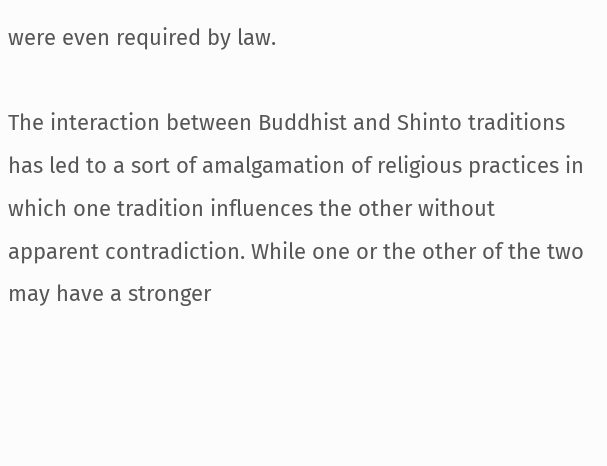were even required by law.

The interaction between Buddhist and Shinto traditions has led to a sort of amalgamation of religious practices in which one tradition influences the other without apparent contradiction. While one or the other of the two may have a stronger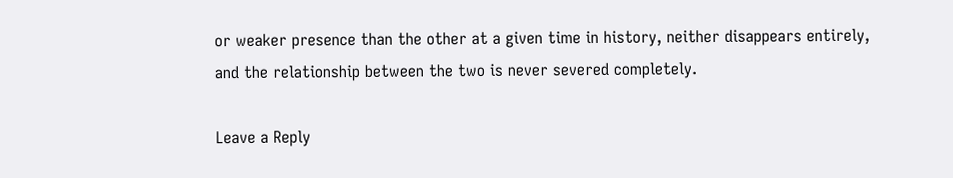or weaker presence than the other at a given time in history, neither disappears entirely, and the relationship between the two is never severed completely.

Leave a Reply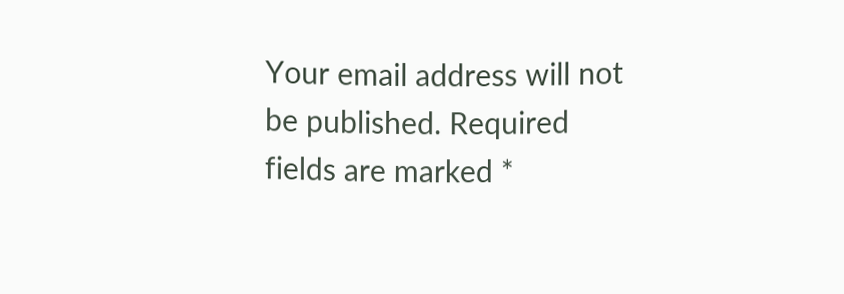Your email address will not be published. Required fields are marked *